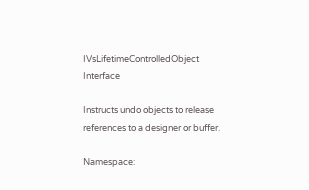IVsLifetimeControlledObject Interface

Instructs undo objects to release references to a designer or buffer.

Namespace: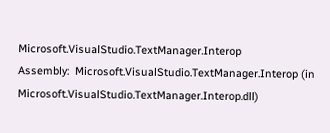Microsoft.VisualStudio.TextManager.Interop
Assembly:  Microsoft.VisualStudio.TextManager.Interop (in Microsoft.VisualStudio.TextManager.Interop.dll)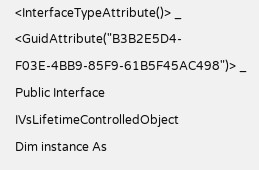<InterfaceTypeAttribute()> _
<GuidAttribute("B3B2E5D4-F03E-4BB9-85F9-61B5F45AC498")> _
Public Interface IVsLifetimeControlledObject
Dim instance As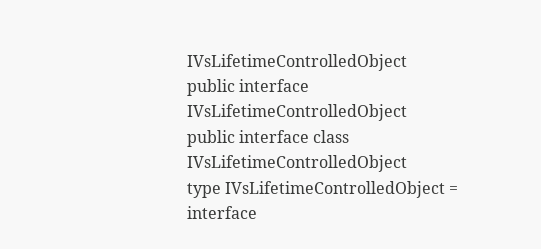IVsLifetimeControlledObject
public interface IVsLifetimeControlledObject
public interface class IVsLifetimeControlledObject
type IVsLifetimeControlledObject =  interface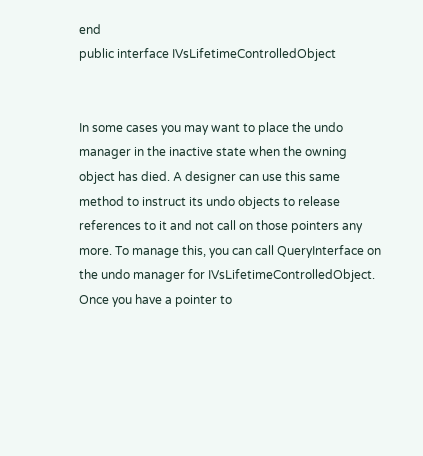end
public interface IVsLifetimeControlledObject


In some cases you may want to place the undo manager in the inactive state when the owning object has died. A designer can use this same method to instruct its undo objects to release references to it and not call on those pointers any more. To manage this, you can call QueryInterface on the undo manager for IVsLifetimeControlledObject. Once you have a pointer to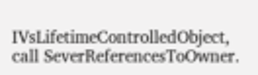IVsLifetimeControlledObject, call SeverReferencesToOwner.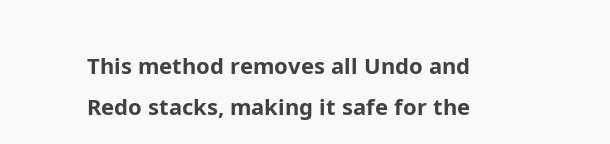This method removes all Undo and Redo stacks, making it safe for the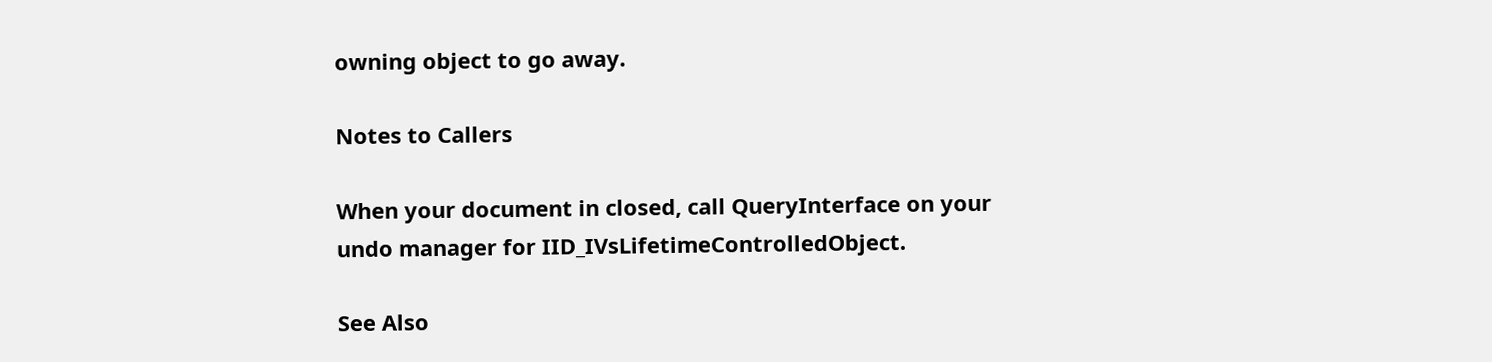owning object to go away.

Notes to Callers

When your document in closed, call QueryInterface on your undo manager for IID_IVsLifetimeControlledObject.

See Also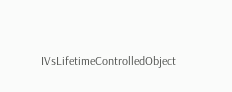IVsLifetimeControlledObject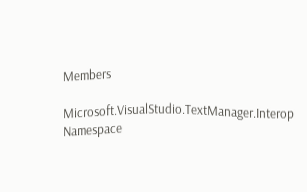Members

Microsoft.VisualStudio.TextManager.Interop Namespace